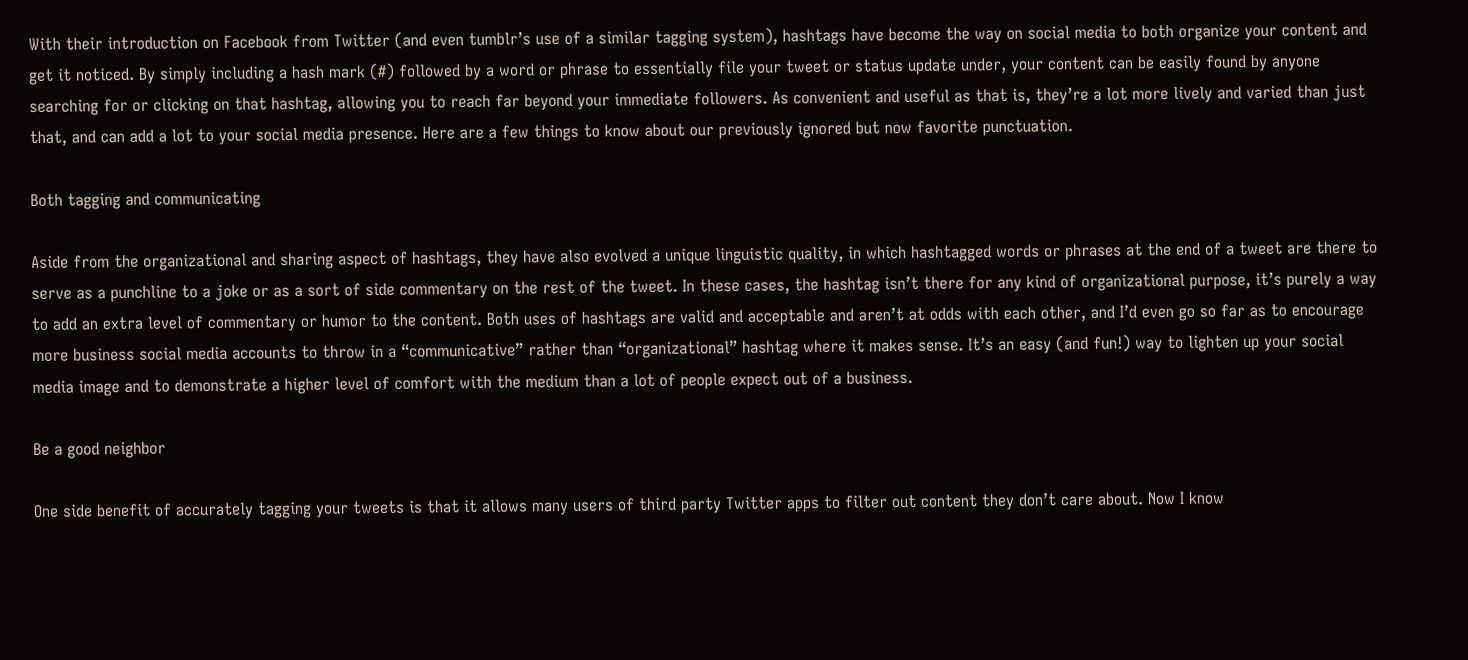With their introduction on Facebook from Twitter (and even tumblr’s use of a similar tagging system), hashtags have become the way on social media to both organize your content and get it noticed. By simply including a hash mark (#) followed by a word or phrase to essentially file your tweet or status update under, your content can be easily found by anyone searching for or clicking on that hashtag, allowing you to reach far beyond your immediate followers. As convenient and useful as that is, they’re a lot more lively and varied than just that, and can add a lot to your social media presence. Here are a few things to know about our previously ignored but now favorite punctuation.

Both tagging and communicating

Aside from the organizational and sharing aspect of hashtags, they have also evolved a unique linguistic quality, in which hashtagged words or phrases at the end of a tweet are there to serve as a punchline to a joke or as a sort of side commentary on the rest of the tweet. In these cases, the hashtag isn’t there for any kind of organizational purpose, it’s purely a way to add an extra level of commentary or humor to the content. Both uses of hashtags are valid and acceptable and aren’t at odds with each other, and I’d even go so far as to encourage more business social media accounts to throw in a “communicative” rather than “organizational” hashtag where it makes sense. It’s an easy (and fun!) way to lighten up your social media image and to demonstrate a higher level of comfort with the medium than a lot of people expect out of a business.

Be a good neighbor

One side benefit of accurately tagging your tweets is that it allows many users of third party Twitter apps to filter out content they don’t care about. Now I know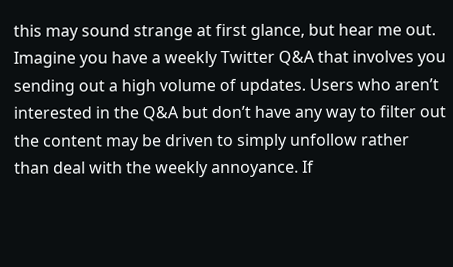this may sound strange at first glance, but hear me out. Imagine you have a weekly Twitter Q&A that involves you sending out a high volume of updates. Users who aren’t interested in the Q&A but don’t have any way to filter out the content may be driven to simply unfollow rather than deal with the weekly annoyance. If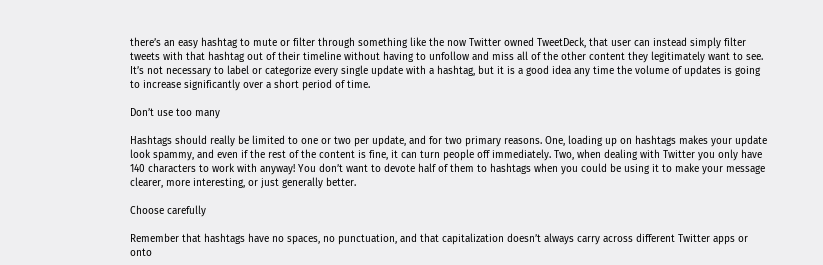there’s an easy hashtag to mute or filter through something like the now Twitter owned TweetDeck, that user can instead simply filter tweets with that hashtag out of their timeline without having to unfollow and miss all of the other content they legitimately want to see. It’s not necessary to label or categorize every single update with a hashtag, but it is a good idea any time the volume of updates is going to increase significantly over a short period of time.

Don’t use too many

Hashtags should really be limited to one or two per update, and for two primary reasons. One, loading up on hashtags makes your update look spammy, and even if the rest of the content is fine, it can turn people off immediately. Two, when dealing with Twitter you only have 140 characters to work with anyway! You don’t want to devote half of them to hashtags when you could be using it to make your message clearer, more interesting, or just generally better.

Choose carefully

Remember that hashtags have no spaces, no punctuation, and that capitalization doesn’t always carry across different Twitter apps or onto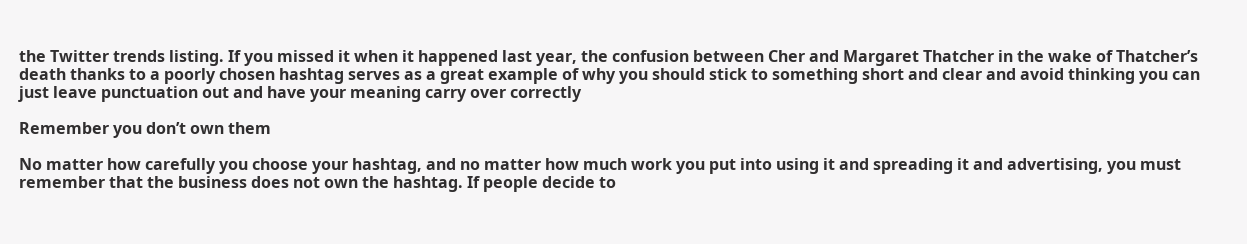the Twitter trends listing. If you missed it when it happened last year, the confusion between Cher and Margaret Thatcher in the wake of Thatcher’s death thanks to a poorly chosen hashtag serves as a great example of why you should stick to something short and clear and avoid thinking you can just leave punctuation out and have your meaning carry over correctly

Remember you don’t own them

No matter how carefully you choose your hashtag, and no matter how much work you put into using it and spreading it and advertising, you must remember that the business does not own the hashtag. If people decide to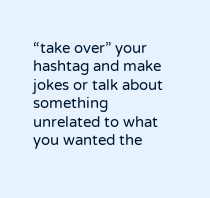“take over” your hashtag and make jokes or talk about something unrelated to what you wanted the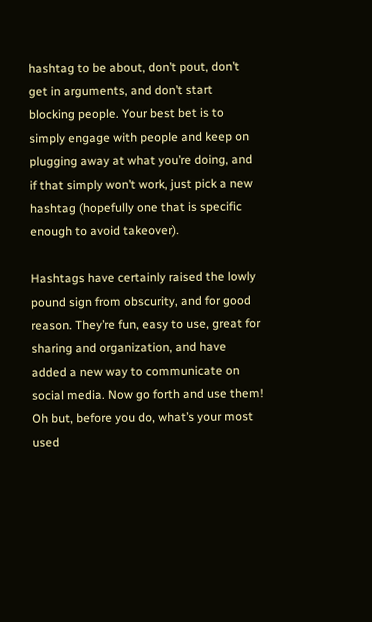hashtag to be about, don’t pout, don’t get in arguments, and don’t start blocking people. Your best bet is to simply engage with people and keep on plugging away at what you’re doing, and if that simply won’t work, just pick a new hashtag (hopefully one that is specific enough to avoid takeover).

Hashtags have certainly raised the lowly pound sign from obscurity, and for good reason. They’re fun, easy to use, great for sharing and organization, and have added a new way to communicate on social media. Now go forth and use them! Oh but, before you do, what’s your most used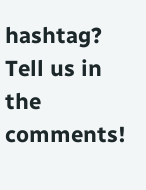hashtag? Tell us in the comments!